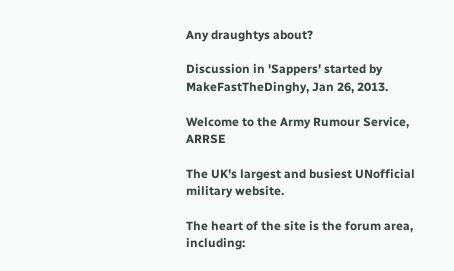Any draughtys about?

Discussion in 'Sappers' started by MakeFastTheDinghy, Jan 26, 2013.

Welcome to the Army Rumour Service, ARRSE

The UK's largest and busiest UNofficial military website.

The heart of the site is the forum area, including: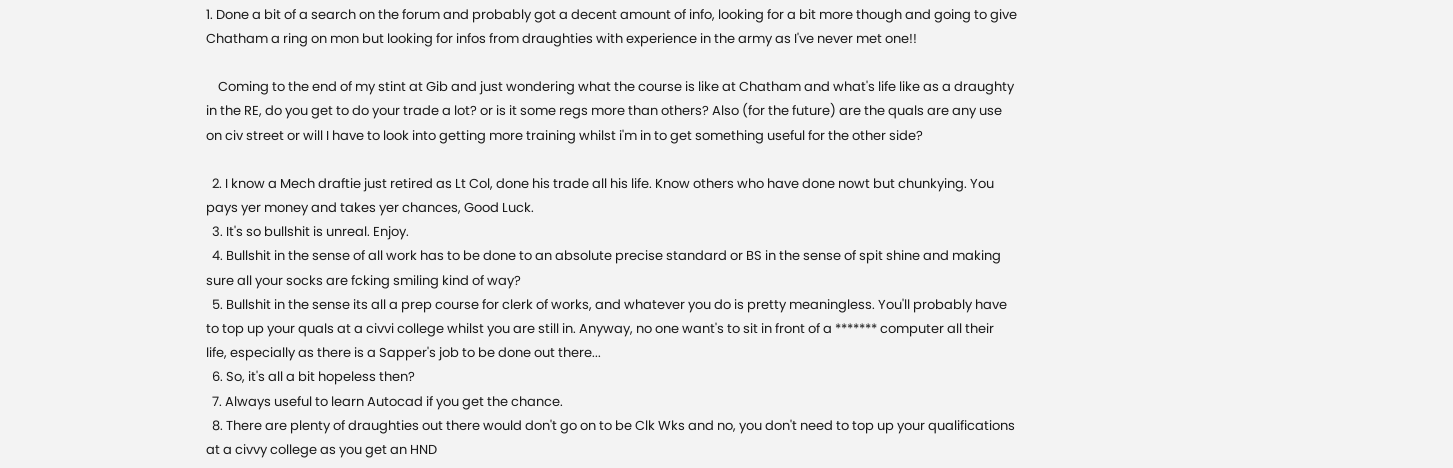1. Done a bit of a search on the forum and probably got a decent amount of info, looking for a bit more though and going to give Chatham a ring on mon but looking for infos from draughties with experience in the army as I've never met one!!

    Coming to the end of my stint at Gib and just wondering what the course is like at Chatham and what's life like as a draughty in the RE, do you get to do your trade a lot? or is it some regs more than others? Also (for the future) are the quals are any use on civ street or will I have to look into getting more training whilst i'm in to get something useful for the other side?

  2. I know a Mech draftie just retired as Lt Col, done his trade all his life. Know others who have done nowt but chunkying. You pays yer money and takes yer chances, Good Luck.
  3. It's so bullshit is unreal. Enjoy.
  4. Bullshit in the sense of all work has to be done to an absolute precise standard or BS in the sense of spit shine and making sure all your socks are fcking smiling kind of way?
  5. Bullshit in the sense its all a prep course for clerk of works, and whatever you do is pretty meaningless. You'll probably have to top up your quals at a civvi college whilst you are still in. Anyway, no one want's to sit in front of a ******* computer all their life, especially as there is a Sapper's job to be done out there...
  6. So, it's all a bit hopeless then?
  7. Always useful to learn Autocad if you get the chance.
  8. There are plenty of draughties out there would don't go on to be Clk Wks and no, you don't need to top up your qualifications at a civvy college as you get an HND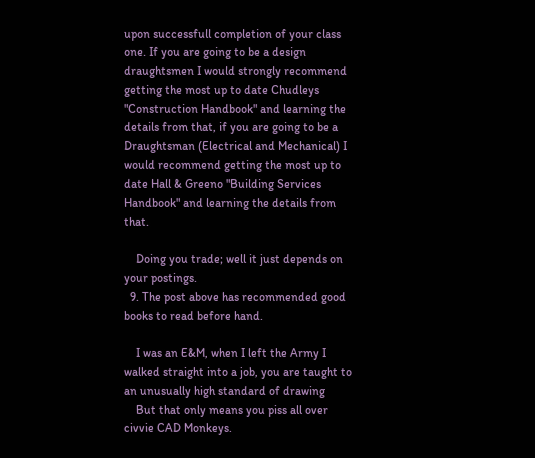upon successfull completion of your class one. If you are going to be a design draughtsmen I would strongly recommend getting the most up to date Chudleys "Construction Handbook" and learning the details from that, if you are going to be a Draughtsman (Electrical and Mechanical) I would recommend getting the most up to date Hall & Greeno "Building Services Handbook" and learning the details from that.

    Doing you trade; well it just depends on your postings.
  9. The post above has recommended good books to read before hand.

    I was an E&M, when I left the Army I walked straight into a job, you are taught to an unusually high standard of drawing
    But that only means you piss all over civvie CAD Monkeys.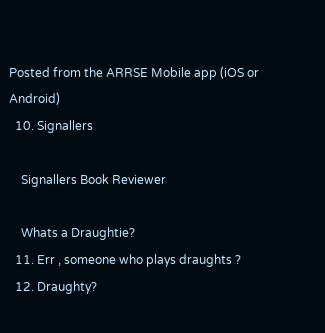Posted from the ARRSE Mobile app (iOS or Android)
  10. Signallers

    Signallers Book Reviewer

    Whats a Draughtie?
  11. Err , someone who plays draughts ?
  12. Draughty?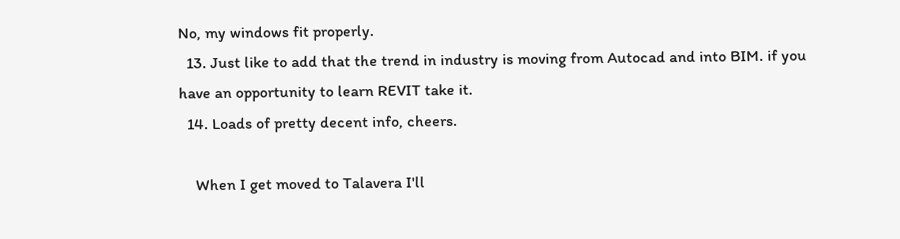No, my windows fit properly.
  13. Just like to add that the trend in industry is moving from Autocad and into BIM. if you have an opportunity to learn REVIT take it.
  14. Loads of pretty decent info, cheers.

    When I get moved to Talavera I'll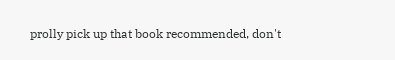prolly pick up that book recommended, don't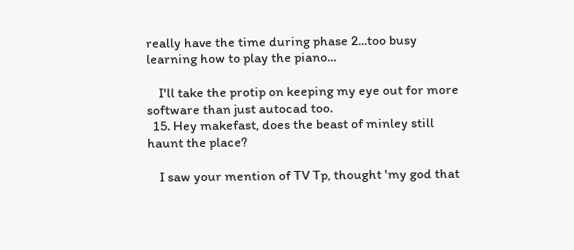really have the time during phase 2...too busy learning how to play the piano...

    I'll take the protip on keeping my eye out for more software than just autocad too.
  15. Hey makefast, does the beast of minley still haunt the place?

    I saw your mention of TV Tp, thought 'my god that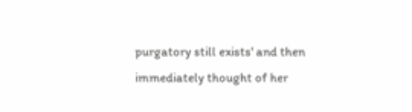purgatory still exists' and then immediately thought of her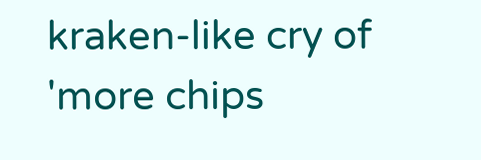kraken-like cry of 'more chips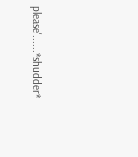please'......*shudder*